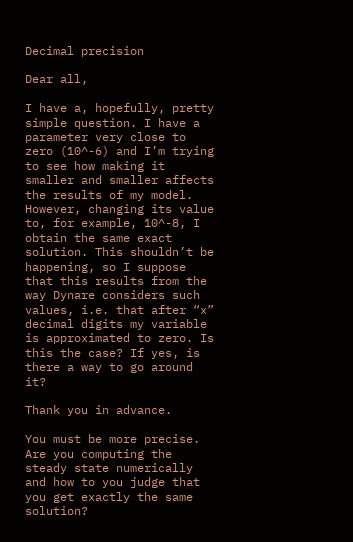Decimal precision

Dear all,

I have a, hopefully, pretty simple question. I have a parameter very close to zero (10^-6) and I’m trying to see how making it smaller and smaller affects the results of my model. However, changing its value to, for example, 10^-8, I obtain the same exact solution. This shouldn’t be happening, so I suppose that this results from the way Dynare considers such values, i.e. that after “x” decimal digits my variable is approximated to zero. Is this the case? If yes, is there a way to go around it?

Thank you in advance.

You must be more precise. Are you computing the steady state numerically and how to you judge that you get exactly the same solution?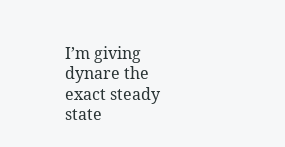I’m giving dynare the exact steady state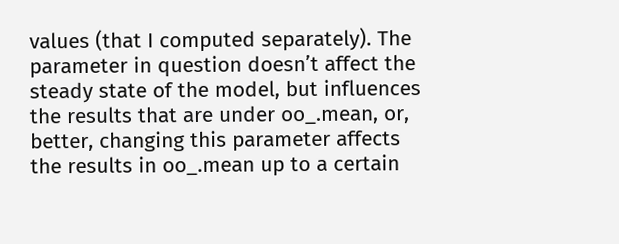values (that I computed separately). The parameter in question doesn’t affect the steady state of the model, but influences the results that are under oo_.mean, or, better, changing this parameter affects the results in oo_.mean up to a certain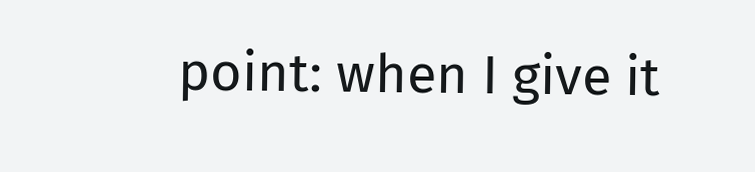point: when I give it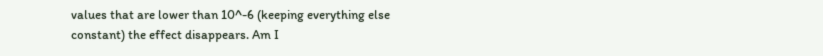values that are lower than 10^-6 (keeping everything else constant) the effect disappears. Am I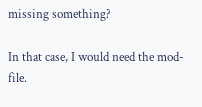missing something?

In that case, I would need the mod-file.